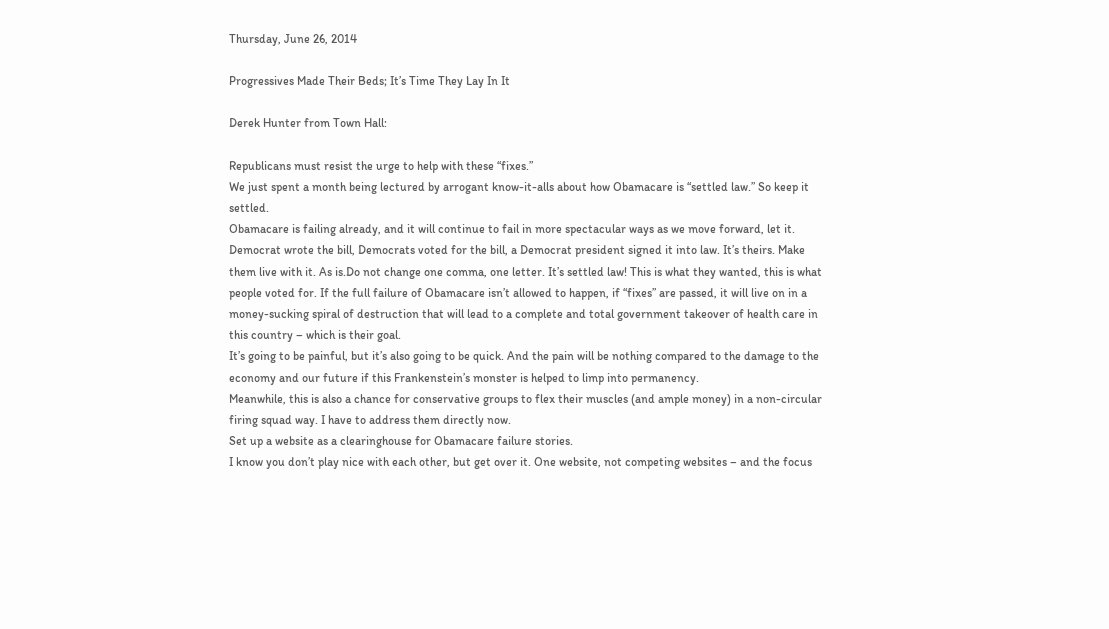Thursday, June 26, 2014

Progressives Made Their Beds; It’s Time They Lay In It

Derek Hunter from Town Hall:

Republicans must resist the urge to help with these “fixes.”
We just spent a month being lectured by arrogant know-it-alls about how Obamacare is “settled law.” So keep it settled.
Obamacare is failing already, and it will continue to fail in more spectacular ways as we move forward, let it.
Democrat wrote the bill, Democrats voted for the bill, a Democrat president signed it into law. It’s theirs. Make them live with it. As is.Do not change one comma, one letter. It’s settled law! This is what they wanted, this is what people voted for. If the full failure of Obamacare isn’t allowed to happen, if “fixes” are passed, it will live on in a money-sucking spiral of destruction that will lead to a complete and total government takeover of health care in this country – which is their goal.
It’s going to be painful, but it’s also going to be quick. And the pain will be nothing compared to the damage to the economy and our future if this Frankenstein’s monster is helped to limp into permanency.
Meanwhile, this is also a chance for conservative groups to flex their muscles (and ample money) in a non-circular firing squad way. I have to address them directly now.
Set up a website as a clearinghouse for Obamacare failure stories.
I know you don’t play nice with each other, but get over it. One website, not competing websites – and the focus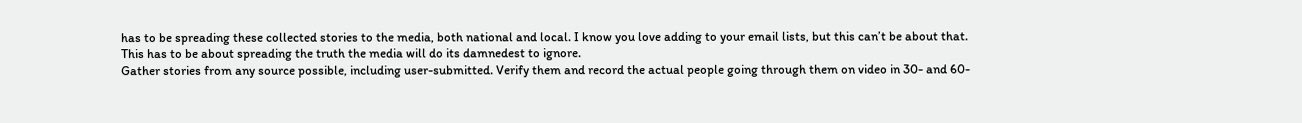has to be spreading these collected stories to the media, both national and local. I know you love adding to your email lists, but this can’t be about that. This has to be about spreading the truth the media will do its damnedest to ignore.
Gather stories from any source possible, including user-submitted. Verify them and record the actual people going through them on video in 30- and 60-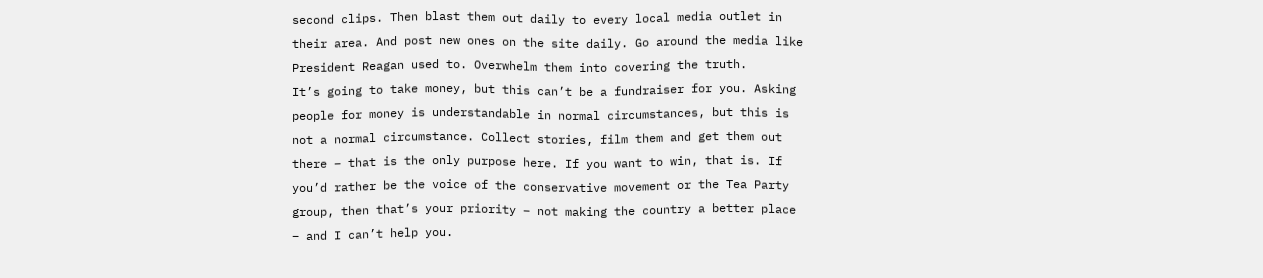second clips. Then blast them out daily to every local media outlet in their area. And post new ones on the site daily. Go around the media like President Reagan used to. Overwhelm them into covering the truth.
It’s going to take money, but this can’t be a fundraiser for you. Asking people for money is understandable in normal circumstances, but this is not a normal circumstance. Collect stories, film them and get them out there – that is the only purpose here. If you want to win, that is. If you’d rather be the voice of the conservative movement or the Tea Party group, then that’s your priority – not making the country a better place – and I can’t help you.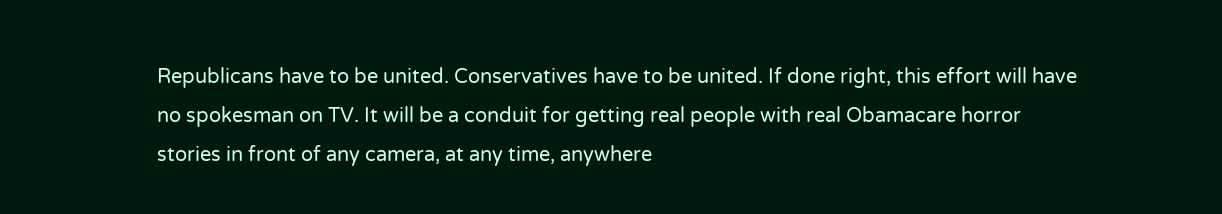Republicans have to be united. Conservatives have to be united. If done right, this effort will have no spokesman on TV. It will be a conduit for getting real people with real Obamacare horror stories in front of any camera, at any time, anywhere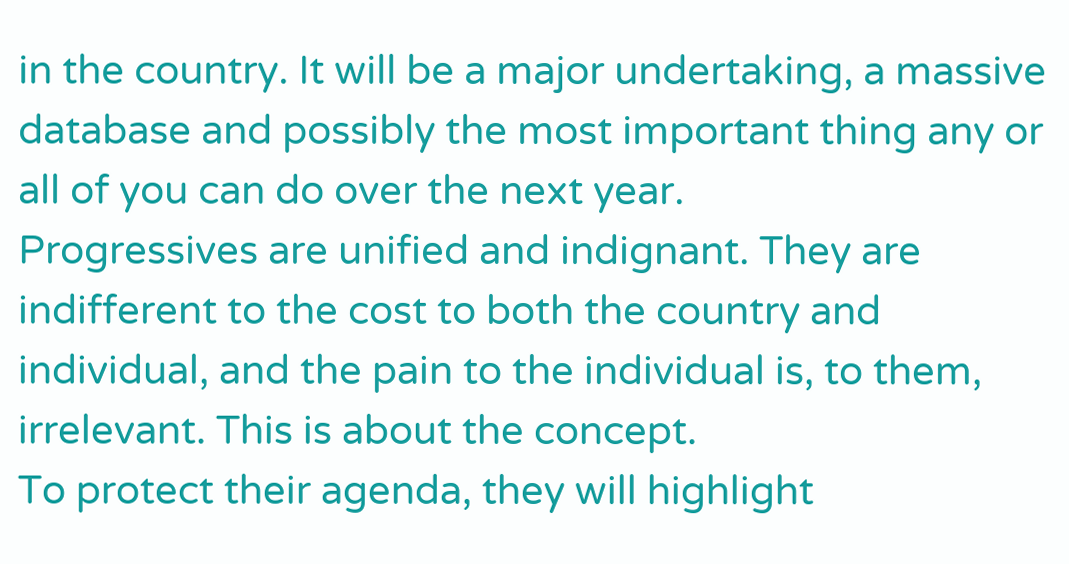in the country. It will be a major undertaking, a massive database and possibly the most important thing any or all of you can do over the next year.
Progressives are unified and indignant. They are indifferent to the cost to both the country and individual, and the pain to the individual is, to them, irrelevant. This is about the concept.
To protect their agenda, they will highlight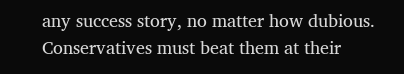any success story, no matter how dubious. Conservatives must beat them at their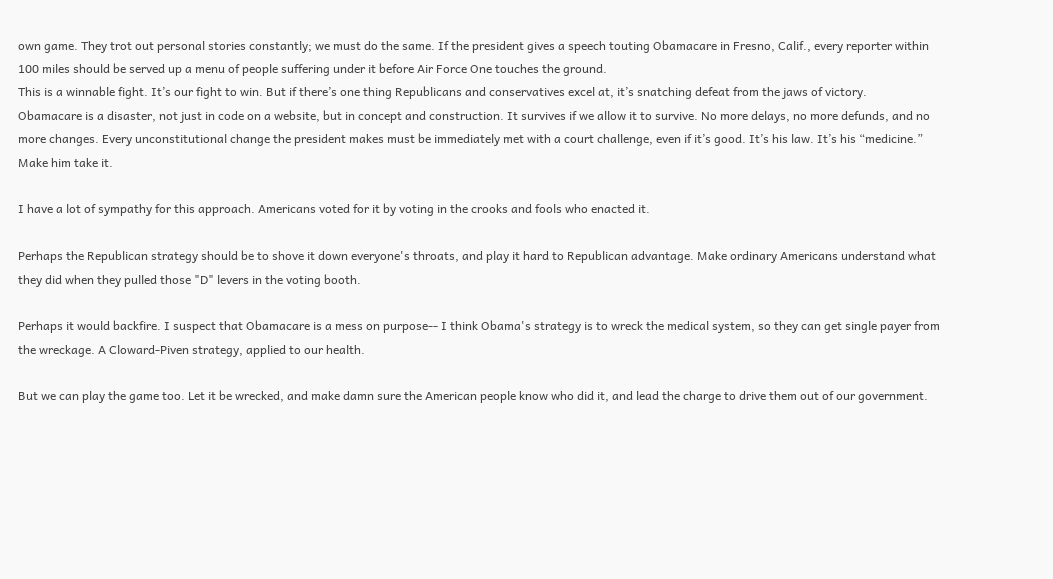own game. They trot out personal stories constantly; we must do the same. If the president gives a speech touting Obamacare in Fresno, Calif., every reporter within 100 miles should be served up a menu of people suffering under it before Air Force One touches the ground.
This is a winnable fight. It’s our fight to win. But if there’s one thing Republicans and conservatives excel at, it’s snatching defeat from the jaws of victory.
Obamacare is a disaster, not just in code on a website, but in concept and construction. It survives if we allow it to survive. No more delays, no more defunds, and no more changes. Every unconstitutional change the president makes must be immediately met with a court challenge, even if it’s good. It’s his law. It’s his “medicine.” Make him take it.

I have a lot of sympathy for this approach. Americans voted for it by voting in the crooks and fools who enacted it.

Perhaps the Republican strategy should be to shove it down everyone's throats, and play it hard to Republican advantage. Make ordinary Americans understand what they did when they pulled those "D" levers in the voting booth.

Perhaps it would backfire. I suspect that Obamacare is a mess on purpose-- I think Obama's strategy is to wreck the medical system, so they can get single payer from the wreckage. A Cloward-Piven strategy, applied to our health.

But we can play the game too. Let it be wrecked, and make damn sure the American people know who did it, and lead the charge to drive them out of our government.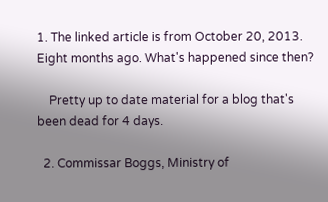1. The linked article is from October 20, 2013. Eight months ago. What's happened since then?

    Pretty up to date material for a blog that's been dead for 4 days.

  2. Commissar Boggs, Ministry of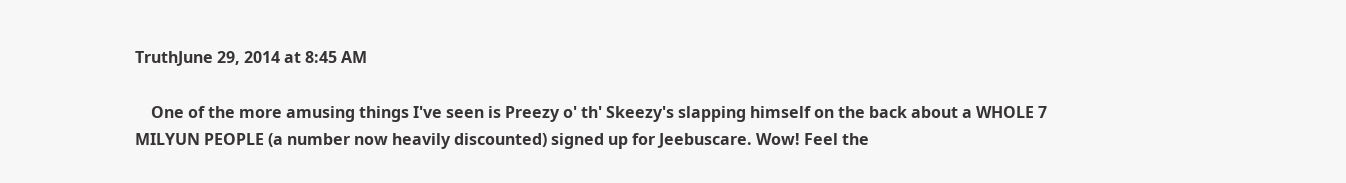TruthJune 29, 2014 at 8:45 AM

    One of the more amusing things I've seen is Preezy o' th' Skeezy's slapping himself on the back about a WHOLE 7 MILYUN PEOPLE (a number now heavily discounted) signed up for Jeebuscare. Wow! Feel the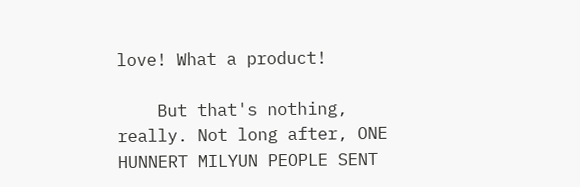love! What a product!

    But that's nothing, really. Not long after, ONE HUNNERT MILYUN PEOPLE SENT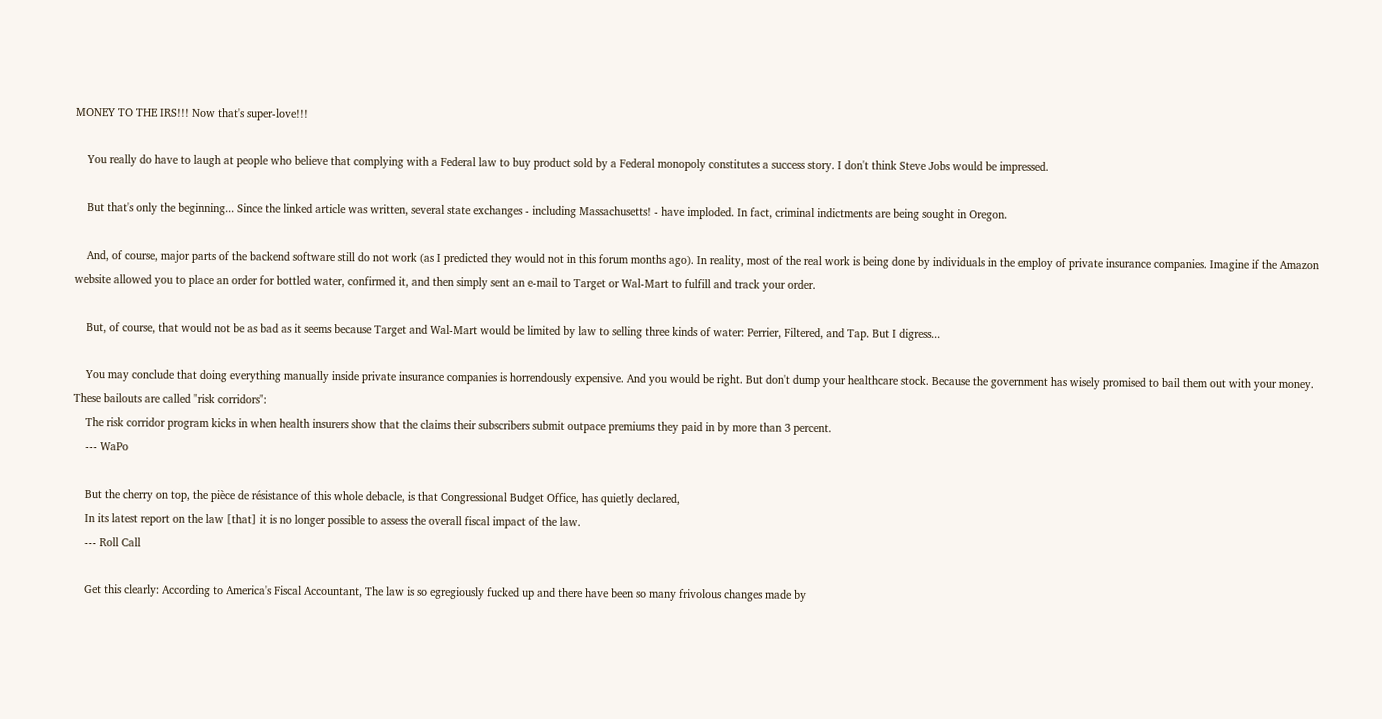MONEY TO THE IRS!!! Now that's super-love!!!

    You really do have to laugh at people who believe that complying with a Federal law to buy product sold by a Federal monopoly constitutes a success story. I don't think Steve Jobs would be impressed.

    But that's only the beginning... Since the linked article was written, several state exchanges - including Massachusetts! - have imploded. In fact, criminal indictments are being sought in Oregon.

    And, of course, major parts of the backend software still do not work (as I predicted they would not in this forum months ago). In reality, most of the real work is being done by individuals in the employ of private insurance companies. Imagine if the Amazon website allowed you to place an order for bottled water, confirmed it, and then simply sent an e-mail to Target or Wal-Mart to fulfill and track your order.

    But, of course, that would not be as bad as it seems because Target and Wal-Mart would be limited by law to selling three kinds of water: Perrier, Filtered, and Tap. But I digress...

    You may conclude that doing everything manually inside private insurance companies is horrendously expensive. And you would be right. But don't dump your healthcare stock. Because the government has wisely promised to bail them out with your money. These bailouts are called "risk corridors":
    The risk corridor program kicks in when health insurers show that the claims their subscribers submit outpace premiums they paid in by more than 3 percent.
    --- WaPo

    But the cherry on top, the pièce de résistance of this whole debacle, is that Congressional Budget Office, has quietly declared,
    In its latest report on the law [that] it is no longer possible to assess the overall fiscal impact of the law.
    --- Roll Call

    Get this clearly: According to America's Fiscal Accountant, The law is so egregiously fucked up and there have been so many frivolous changes made by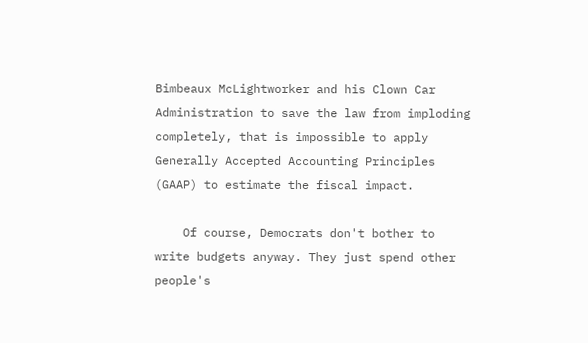Bimbeaux McLightworker and his Clown Car Administration to save the law from imploding completely, that is impossible to apply Generally Accepted Accounting Principles (GAAP) to estimate the fiscal impact.

    Of course, Democrats don't bother to write budgets anyway. They just spend other people's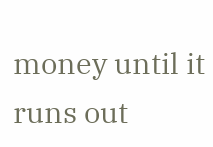money until it runs out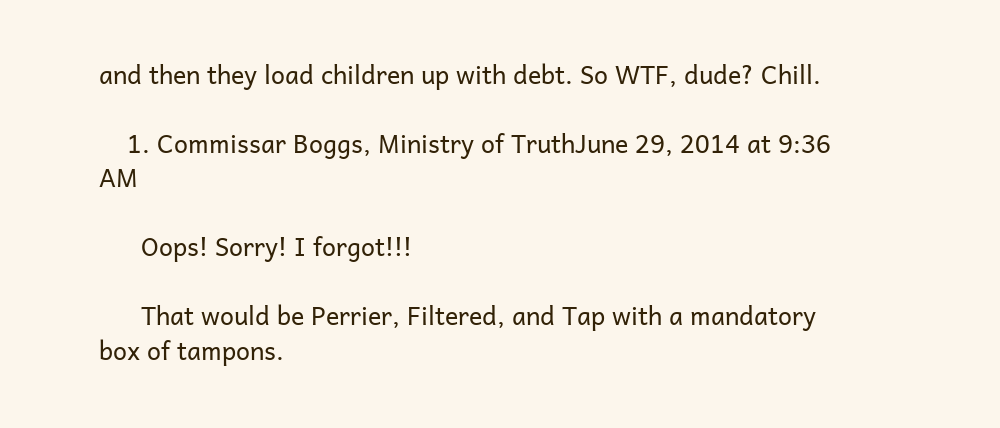and then they load children up with debt. So WTF, dude? Chill.

    1. Commissar Boggs, Ministry of TruthJune 29, 2014 at 9:36 AM

      Oops! Sorry! I forgot!!!

      That would be Perrier, Filtered, and Tap with a mandatory box of tampons.